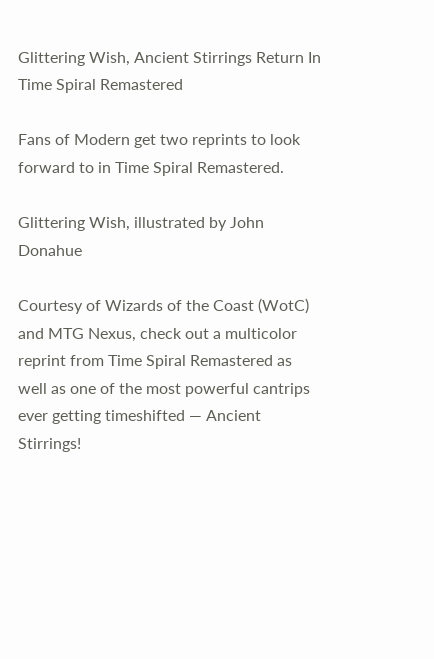Glittering Wish, Ancient Stirrings Return In Time Spiral Remastered

Fans of Modern get two reprints to look forward to in Time Spiral Remastered.

Glittering Wish, illustrated by John Donahue

Courtesy of Wizards of the Coast (WotC) and MTG Nexus, check out a multicolor reprint from Time Spiral Remastered as well as one of the most powerful cantrips ever getting timeshifted — Ancient Stirrings!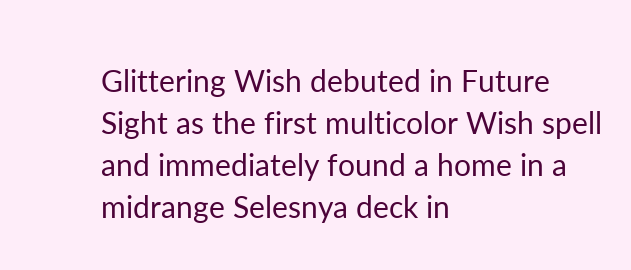Glittering Wish debuted in Future Sight as the first multicolor Wish spell and immediately found a home in a midrange Selesnya deck in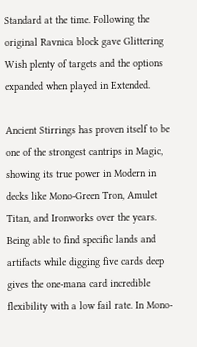Standard at the time. Following the original Ravnica block gave Glittering Wish plenty of targets and the options expanded when played in Extended.

Ancient Stirrings has proven itself to be one of the strongest cantrips in Magic, showing its true power in Modern in decks like Mono-Green Tron, Amulet Titan, and Ironworks over the years. Being able to find specific lands and artifacts while digging five cards deep gives the one-mana card incredible flexibility with a low fail rate. In Mono-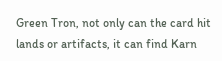Green Tron, not only can the card hit lands or artifacts, it can find Karn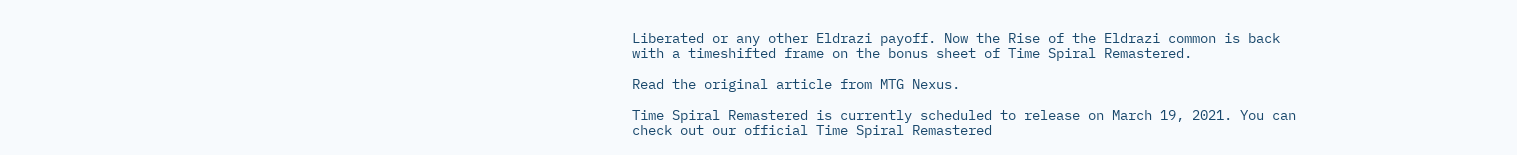Liberated or any other Eldrazi payoff. Now the Rise of the Eldrazi common is back with a timeshifted frame on the bonus sheet of Time Spiral Remastered.

Read the original article from MTG Nexus.

Time Spiral Remastered is currently scheduled to release on March 19, 2021. You can check out our official Time Spiral Remastered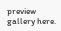preview gallery here.